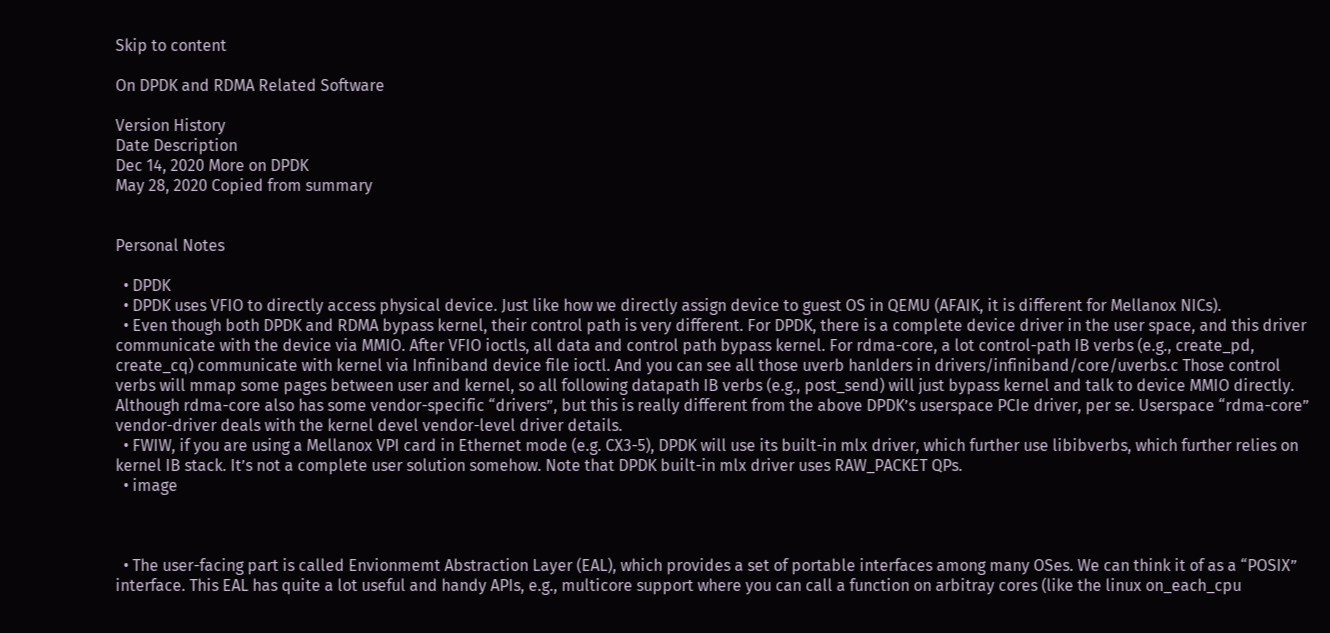Skip to content

On DPDK and RDMA Related Software

Version History
Date Description
Dec 14, 2020 More on DPDK
May 28, 2020 Copied from summary


Personal Notes

  • DPDK
  • DPDK uses VFIO to directly access physical device. Just like how we directly assign device to guest OS in QEMU (AFAIK, it is different for Mellanox NICs).
  • Even though both DPDK and RDMA bypass kernel, their control path is very different. For DPDK, there is a complete device driver in the user space, and this driver communicate with the device via MMIO. After VFIO ioctls, all data and control path bypass kernel. For rdma-core, a lot control-path IB verbs (e.g., create_pd, create_cq) communicate with kernel via Infiniband device file ioctl. And you can see all those uverb hanlders in drivers/infiniband/core/uverbs.c Those control verbs will mmap some pages between user and kernel, so all following datapath IB verbs (e.g., post_send) will just bypass kernel and talk to device MMIO directly. Although rdma-core also has some vendor-specific “drivers”, but this is really different from the above DPDK’s userspace PCIe driver, per se. Userspace “rdma-core” vendor-driver deals with the kernel devel vendor-level driver details.
  • FWIW, if you are using a Mellanox VPI card in Ethernet mode (e.g. CX3-5), DPDK will use its built-in mlx driver, which further use libibverbs, which further relies on kernel IB stack. It’s not a complete user solution somehow. Note that DPDK built-in mlx driver uses RAW_PACKET QPs.
  • image



  • The user-facing part is called Envionmemt Abstraction Layer (EAL), which provides a set of portable interfaces among many OSes. We can think it of as a “POSIX” interface. This EAL has quite a lot useful and handy APIs, e.g., multicore support where you can call a function on arbitray cores (like the linux on_each_cpu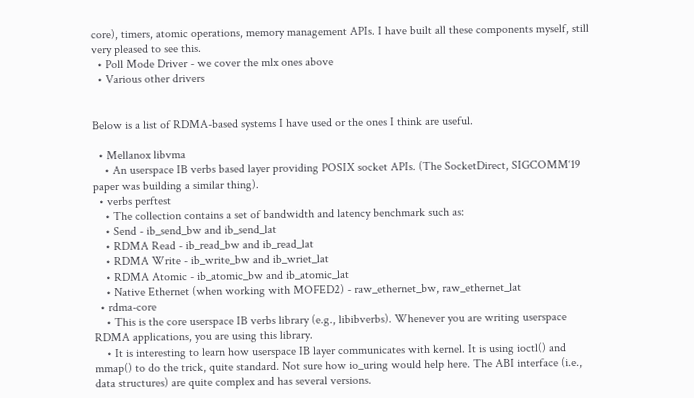core), timers, atomic operations, memory management APIs. I have built all these components myself, still very pleased to see this.
  • Poll Mode Driver - we cover the mlx ones above
  • Various other drivers


Below is a list of RDMA-based systems I have used or the ones I think are useful.

  • Mellanox libvma
    • An userspace IB verbs based layer providing POSIX socket APIs. (The SocketDirect, SIGCOMM‘19 paper was building a similar thing).
  • verbs perftest
    • The collection contains a set of bandwidth and latency benchmark such as:
    • Send - ib_send_bw and ib_send_lat
    • RDMA Read - ib_read_bw and ib_read_lat
    • RDMA Write - ib_write_bw and ib_wriet_lat
    • RDMA Atomic - ib_atomic_bw and ib_atomic_lat
    • Native Ethernet (when working with MOFED2) - raw_ethernet_bw, raw_ethernet_lat
  • rdma-core
    • This is the core userspace IB verbs library (e.g., libibverbs). Whenever you are writing userspace RDMA applications, you are using this library.
    • It is interesting to learn how userspace IB layer communicates with kernel. It is using ioctl() and mmap() to do the trick, quite standard. Not sure how io_uring would help here. The ABI interface (i.e., data structures) are quite complex and has several versions.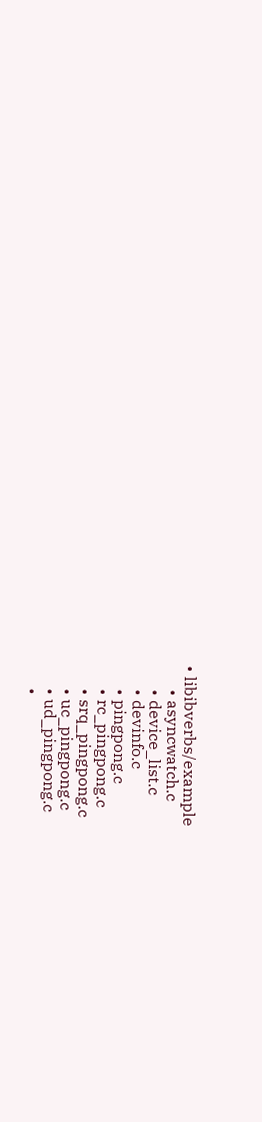• libibverbs/example
      • asyncwatch.c
      • device_list.c
      • devinfo.c
      • pingpong.c
      • rc_pingpong.c
      • srq_pingpong.c
      • uc_pingpong.c
      • ud_pingpong.c
      •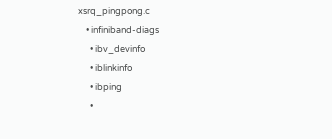xsrq_pingpong.c
    • infiniband-diags
      • ibv_devinfo
      • iblinkinfo
      • ibping
      •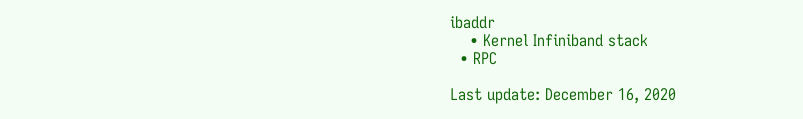ibaddr
    • Kernel Infiniband stack
  • RPC

Last update: December 16, 2020